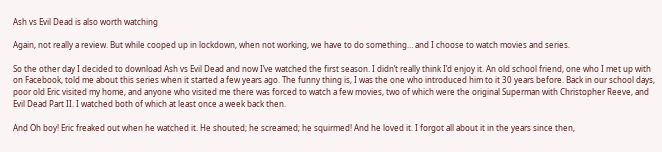Ash vs Evil Dead is also worth watching

Again, not really a review. But while cooped up in lockdown, when not working, we have to do something… and I choose to watch movies and series.

So the other day I decided to download Ash vs Evil Dead and now I’ve watched the first season. I didn’t really think I’d enjoy it. An old school friend, one who I met up with on Facebook, told me about this series when it started a few years ago. The funny thing is, I was the one who introduced him to it 30 years before. Back in our school days, poor old Eric visited my home, and anyone who visited me there was forced to watch a few movies, two of which were the original Superman with Christopher Reeve, and Evil Dead Part II. I watched both of which at least once a week back then.

And Oh boy! Eric freaked out when he watched it. He shouted; he screamed; he squirmed! And he loved it. I forgot all about it in the years since then,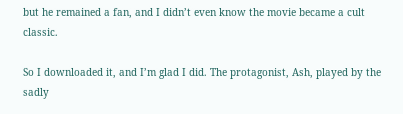but he remained a fan, and I didn’t even know the movie became a cult classic.

So I downloaded it, and I’m glad I did. The protagonist, Ash, played by the sadly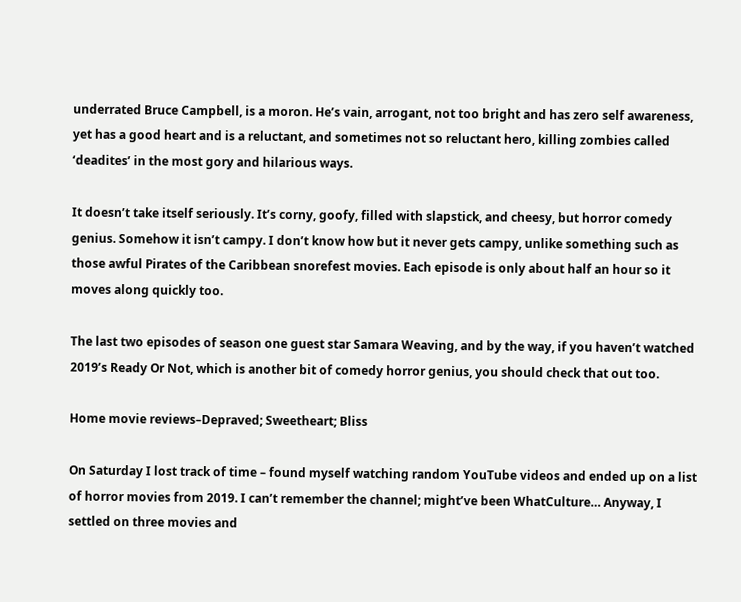underrated Bruce Campbell, is a moron. He’s vain, arrogant, not too bright and has zero self awareness, yet has a good heart and is a reluctant, and sometimes not so reluctant hero, killing zombies called ‘deadites’ in the most gory and hilarious ways.

It doesn’t take itself seriously. It’s corny, goofy, filled with slapstick, and cheesy, but horror comedy genius. Somehow it isn’t campy. I don’t know how but it never gets campy, unlike something such as those awful Pirates of the Caribbean snorefest movies. Each episode is only about half an hour so it moves along quickly too.

The last two episodes of season one guest star Samara Weaving, and by the way, if you haven’t watched 2019’s Ready Or Not, which is another bit of comedy horror genius, you should check that out too.

Home movie reviews–Depraved; Sweetheart; Bliss

On Saturday I lost track of time – found myself watching random YouTube videos and ended up on a list of horror movies from 2019. I can’t remember the channel; might’ve been WhatCulture… Anyway, I settled on three movies and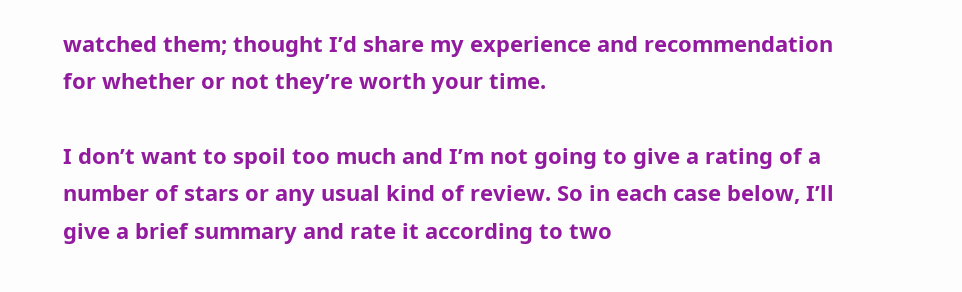watched them; thought I’d share my experience and recommendation for whether or not they’re worth your time.

I don’t want to spoil too much and I’m not going to give a rating of a number of stars or any usual kind of review. So in each case below, I’ll give a brief summary and rate it according to two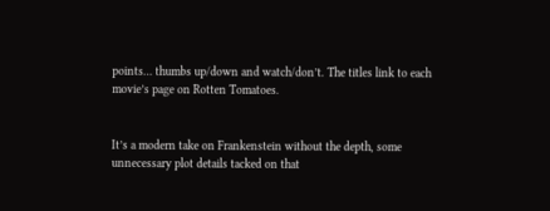points… thumbs up/down and watch/don’t. The titles link to each movie’s page on Rotten Tomatoes.


It’s a modern take on Frankenstein without the depth, some unnecessary plot details tacked on that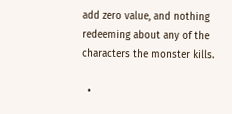add zero value, and nothing redeeming about any of the characters the monster kills.

  •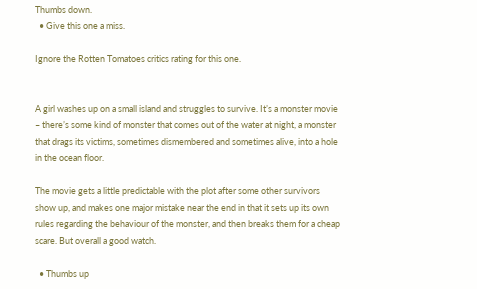Thumbs down.
  • Give this one a miss.

Ignore the Rotten Tomatoes critics rating for this one.


A girl washes up on a small island and struggles to survive. It’s a monster movie – there’s some kind of monster that comes out of the water at night, a monster that drags its victims, sometimes dismembered and sometimes alive, into a hole in the ocean floor.

The movie gets a little predictable with the plot after some other survivors show up, and makes one major mistake near the end in that it sets up its own rules regarding the behaviour of the monster, and then breaks them for a cheap scare. But overall a good watch.

  • Thumbs up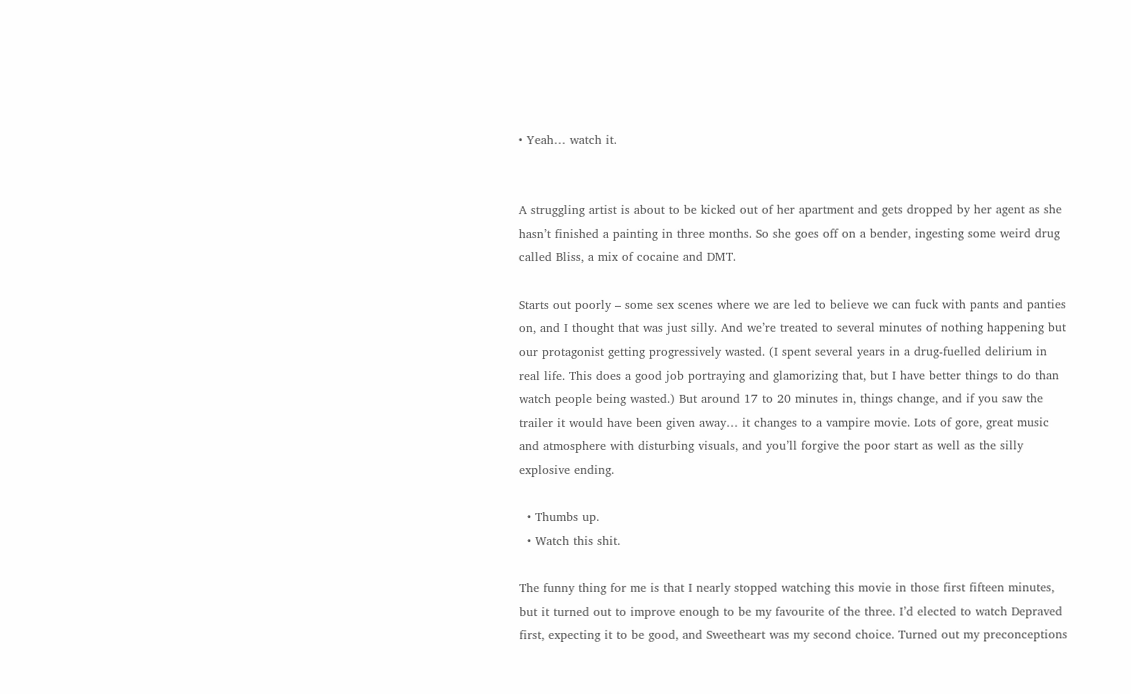• Yeah… watch it.


A struggling artist is about to be kicked out of her apartment and gets dropped by her agent as she hasn’t finished a painting in three months. So she goes off on a bender, ingesting some weird drug called Bliss, a mix of cocaine and DMT.

Starts out poorly – some sex scenes where we are led to believe we can fuck with pants and panties on, and I thought that was just silly. And we’re treated to several minutes of nothing happening but our protagonist getting progressively wasted. (I spent several years in a drug-fuelled delirium in real life. This does a good job portraying and glamorizing that, but I have better things to do than watch people being wasted.) But around 17 to 20 minutes in, things change, and if you saw the trailer it would have been given away… it changes to a vampire movie. Lots of gore, great music and atmosphere with disturbing visuals, and you’ll forgive the poor start as well as the silly explosive ending.

  • Thumbs up.
  • Watch this shit.

The funny thing for me is that I nearly stopped watching this movie in those first fifteen minutes, but it turned out to improve enough to be my favourite of the three. I’d elected to watch Depraved first, expecting it to be good, and Sweetheart was my second choice. Turned out my preconceptions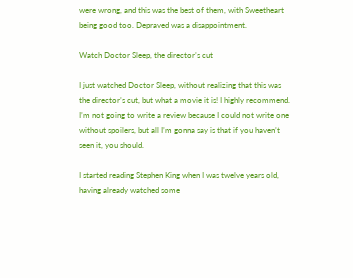were wrong, and this was the best of them, with Sweetheart being good too. Depraved was a disappointment.

Watch Doctor Sleep, the director’s cut

I just watched Doctor Sleep, without realizing that this was the director’s cut, but what a movie it is! I highly recommend. I’m not going to write a review because I could not write one without spoilers, but all I’m gonna say is that if you haven’t seen it, you should.

I started reading Stephen King when I was twelve years old, having already watched some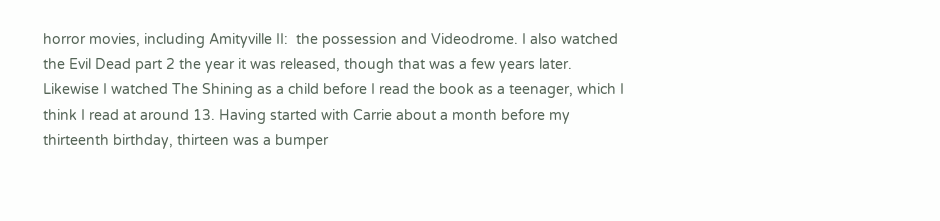horror movies, including Amityville II:  the possession and Videodrome. I also watched the Evil Dead part 2 the year it was released, though that was a few years later. Likewise I watched The Shining as a child before I read the book as a teenager, which I think I read at around 13. Having started with Carrie about a month before my thirteenth birthday, thirteen was a bumper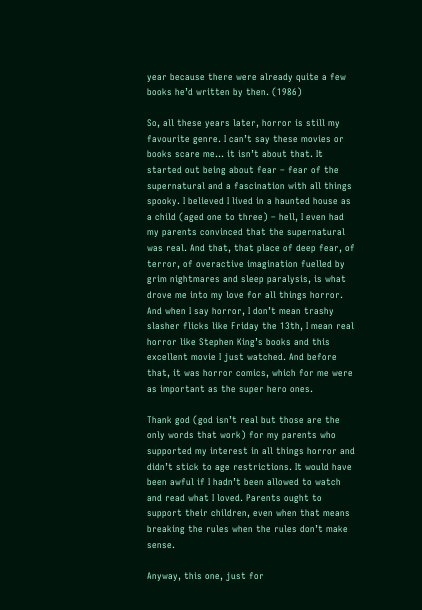year because there were already quite a few books he’d written by then. (1986)

So, all these years later, horror is still my favourite genre. I can’t say these movies or books scare me… it isn’t about that. It started out being about fear – fear of the supernatural and a fascination with all things spooky. I believed I lived in a haunted house as a child (aged one to three) – hell, I even had my parents convinced that the supernatural was real. And that, that place of deep fear, of terror, of overactive imagination fuelled by grim nightmares and sleep paralysis, is what drove me into my love for all things horror. And when I say horror, I don’t mean trashy slasher flicks like Friday the 13th, I mean real horror like Stephen King’s books and this excellent movie I just watched. And before that, it was horror comics, which for me were as important as the super hero ones.

Thank god (god isn’t real but those are the only words that work) for my parents who supported my interest in all things horror and didn’t stick to age restrictions. It would have been awful if I hadn’t been allowed to watch and read what I loved. Parents ought to support their children, even when that means breaking the rules when the rules don’t make sense.

Anyway, this one, just for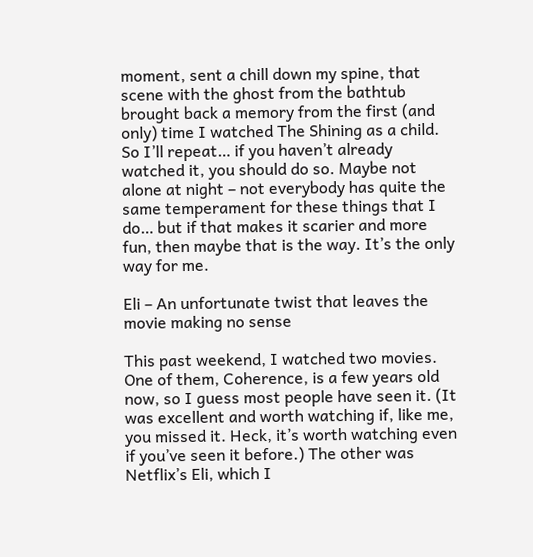moment, sent a chill down my spine, that scene with the ghost from the bathtub brought back a memory from the first (and only) time I watched The Shining as a child. So I’ll repeat… if you haven’t already watched it, you should do so. Maybe not alone at night – not everybody has quite the same temperament for these things that I do… but if that makes it scarier and more fun, then maybe that is the way. It’s the only way for me.

Eli – An unfortunate twist that leaves the movie making no sense

This past weekend, I watched two movies. One of them, Coherence, is a few years old now, so I guess most people have seen it. (It was excellent and worth watching if, like me, you missed it. Heck, it’s worth watching even if you’ve seen it before.) The other was Netflix’s Eli, which I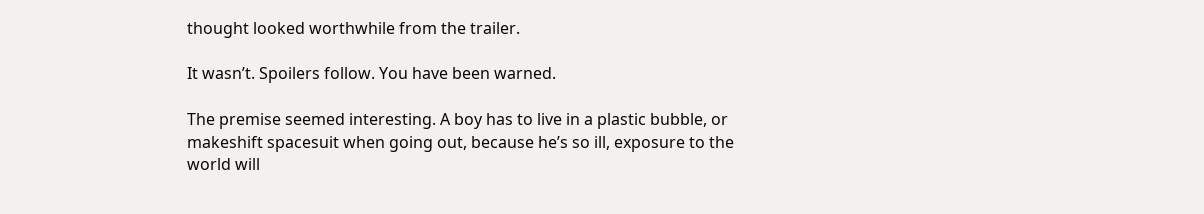thought looked worthwhile from the trailer.

It wasn’t. Spoilers follow. You have been warned.

The premise seemed interesting. A boy has to live in a plastic bubble, or makeshift spacesuit when going out, because he’s so ill, exposure to the world will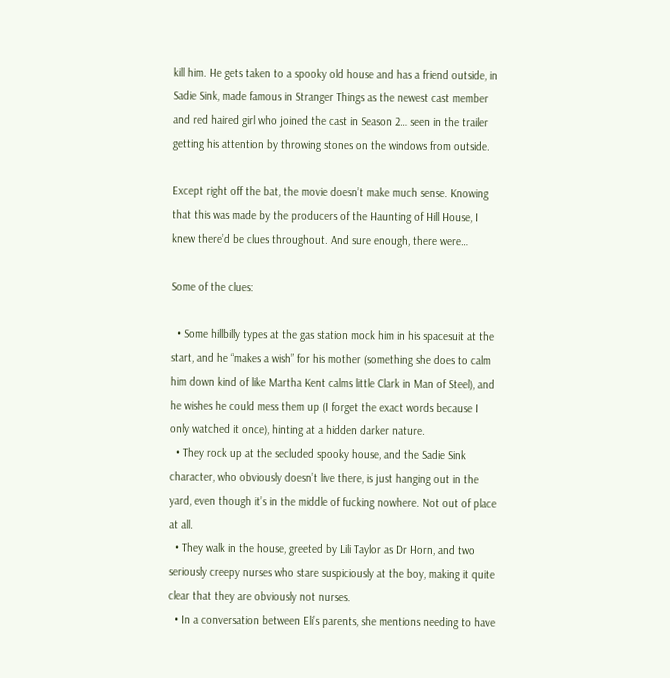kill him. He gets taken to a spooky old house and has a friend outside, in Sadie Sink, made famous in Stranger Things as the newest cast member and red haired girl who joined the cast in Season 2… seen in the trailer getting his attention by throwing stones on the windows from outside.

Except right off the bat, the movie doesn’t make much sense. Knowing that this was made by the producers of the Haunting of Hill House, I knew there’d be clues throughout. And sure enough, there were…

Some of the clues:

  • Some hillbilly types at the gas station mock him in his spacesuit at the start, and he “makes a wish” for his mother (something she does to calm him down kind of like Martha Kent calms little Clark in Man of Steel), and he wishes he could mess them up (I forget the exact words because I only watched it once), hinting at a hidden darker nature.
  • They rock up at the secluded spooky house, and the Sadie Sink character, who obviously doesn’t live there, is just hanging out in the yard, even though it’s in the middle of fucking nowhere. Not out of place at all.
  • They walk in the house, greeted by Lili Taylor as Dr Horn, and two seriously creepy nurses who stare suspiciously at the boy, making it quite clear that they are obviously not nurses.
  • In a conversation between Eli’s parents, she mentions needing to have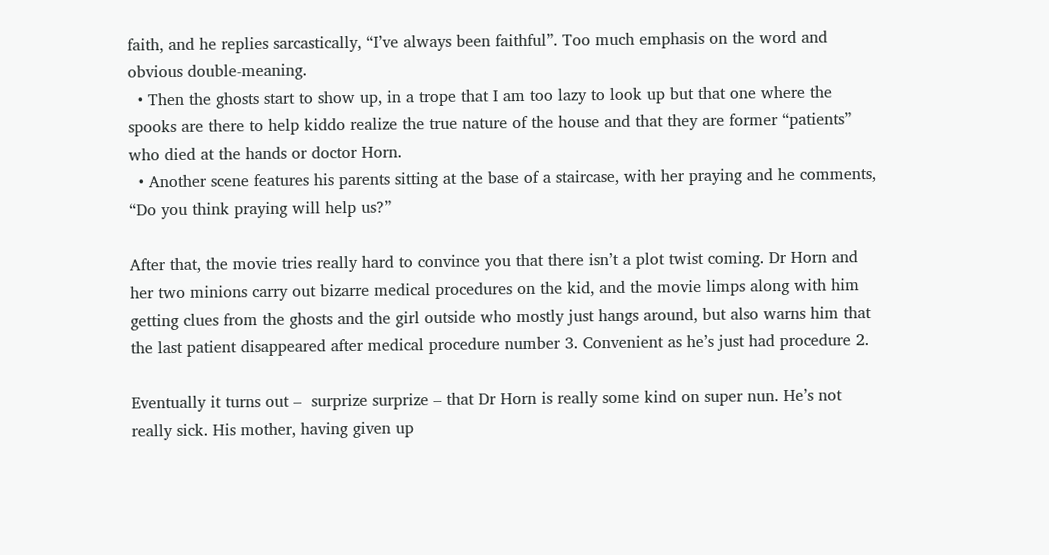faith, and he replies sarcastically, “I’ve always been faithful”. Too much emphasis on the word and obvious double-meaning.
  • Then the ghosts start to show up, in a trope that I am too lazy to look up but that one where the spooks are there to help kiddo realize the true nature of the house and that they are former “patients” who died at the hands or doctor Horn.
  • Another scene features his parents sitting at the base of a staircase, with her praying and he comments, “Do you think praying will help us?”

After that, the movie tries really hard to convince you that there isn’t a plot twist coming. Dr Horn and her two minions carry out bizarre medical procedures on the kid, and the movie limps along with him getting clues from the ghosts and the girl outside who mostly just hangs around, but also warns him that the last patient disappeared after medical procedure number 3. Convenient as he’s just had procedure 2.

Eventually it turns out –  surprize surprize – that Dr Horn is really some kind on super nun. He’s not really sick. His mother, having given up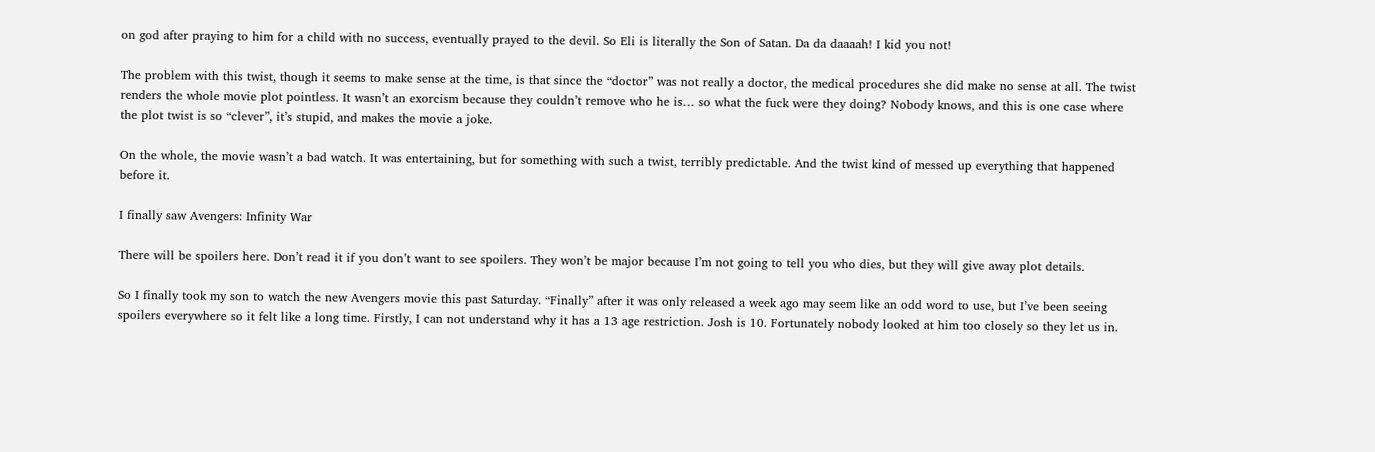on god after praying to him for a child with no success, eventually prayed to the devil. So Eli is literally the Son of Satan. Da da daaaah! I kid you not!

The problem with this twist, though it seems to make sense at the time, is that since the “doctor” was not really a doctor, the medical procedures she did make no sense at all. The twist renders the whole movie plot pointless. It wasn’t an exorcism because they couldn’t remove who he is… so what the fuck were they doing? Nobody knows, and this is one case where the plot twist is so “clever”, it’s stupid, and makes the movie a joke.

On the whole, the movie wasn’t a bad watch. It was entertaining, but for something with such a twist, terribly predictable. And the twist kind of messed up everything that happened before it.

I finally saw Avengers: Infinity War

There will be spoilers here. Don’t read it if you don’t want to see spoilers. They won’t be major because I’m not going to tell you who dies, but they will give away plot details.

So I finally took my son to watch the new Avengers movie this past Saturday. “Finally” after it was only released a week ago may seem like an odd word to use, but I’ve been seeing spoilers everywhere so it felt like a long time. Firstly, I can not understand why it has a 13 age restriction. Josh is 10. Fortunately nobody looked at him too closely so they let us in.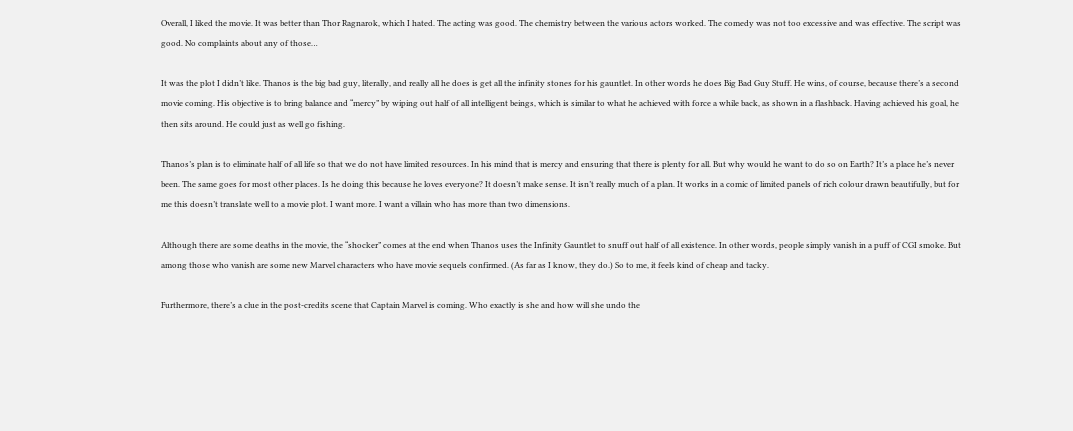Overall, I liked the movie. It was better than Thor Ragnarok, which I hated. The acting was good. The chemistry between the various actors worked. The comedy was not too excessive and was effective. The script was good. No complaints about any of those…

It was the plot I didn’t like. Thanos is the big bad guy, literally, and really all he does is get all the infinity stones for his gauntlet. In other words he does Big Bad Guy Stuff. He wins, of course, because there’s a second movie coming. His objective is to bring balance and “mercy” by wiping out half of all intelligent beings, which is similar to what he achieved with force a while back, as shown in a flashback. Having achieved his goal, he then sits around. He could just as well go fishing.

Thanos’s plan is to eliminate half of all life so that we do not have limited resources. In his mind that is mercy and ensuring that there is plenty for all. But why would he want to do so on Earth? It’s a place he’s never been. The same goes for most other places. Is he doing this because he loves everyone? It doesn’t make sense. It isn’t really much of a plan. It works in a comic of limited panels of rich colour drawn beautifully, but for me this doesn’t translate well to a movie plot. I want more. I want a villain who has more than two dimensions.

Although there are some deaths in the movie, the “shocker” comes at the end when Thanos uses the Infinity Gauntlet to snuff out half of all existence. In other words, people simply vanish in a puff of CGI smoke. But among those who vanish are some new Marvel characters who have movie sequels confirmed. (As far as I know, they do.) So to me, it feels kind of cheap and tacky.

Furthermore, there’s a clue in the post-credits scene that Captain Marvel is coming. Who exactly is she and how will she undo the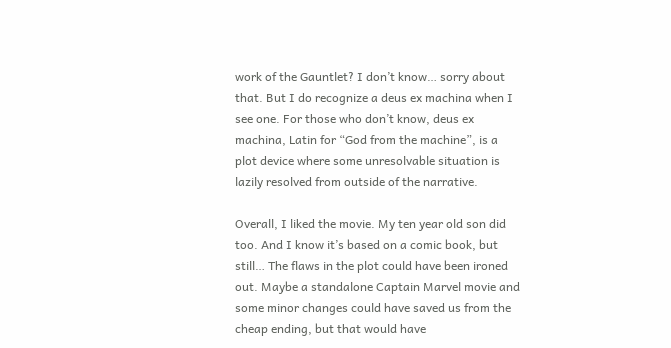work of the Gauntlet? I don’t know… sorry about that. But I do recognize a deus ex machina when I see one. For those who don’t know, deus ex machina, Latin for “God from the machine”, is a plot device where some unresolvable situation is lazily resolved from outside of the narrative.

Overall, I liked the movie. My ten year old son did too. And I know it’s based on a comic book, but still… The flaws in the plot could have been ironed out. Maybe a standalone Captain Marvel movie and some minor changes could have saved us from the cheap ending, but that would have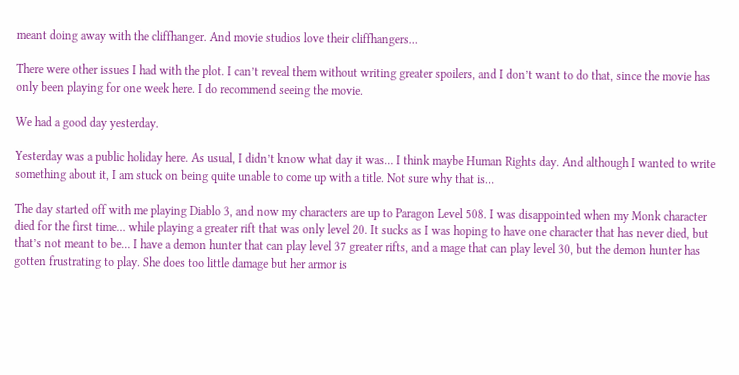meant doing away with the cliffhanger. And movie studios love their cliffhangers…

There were other issues I had with the plot. I can’t reveal them without writing greater spoilers, and I don’t want to do that, since the movie has only been playing for one week here. I do recommend seeing the movie.

We had a good day yesterday.

Yesterday was a public holiday here. As usual, I didn’t know what day it was… I think maybe Human Rights day. And although I wanted to write something about it, I am stuck on being quite unable to come up with a title. Not sure why that is…

The day started off with me playing Diablo 3, and now my characters are up to Paragon Level 508. I was disappointed when my Monk character died for the first time… while playing a greater rift that was only level 20. It sucks as I was hoping to have one character that has never died, but that’s not meant to be… I have a demon hunter that can play level 37 greater rifts, and a mage that can play level 30, but the demon hunter has gotten frustrating to play. She does too little damage but her armor is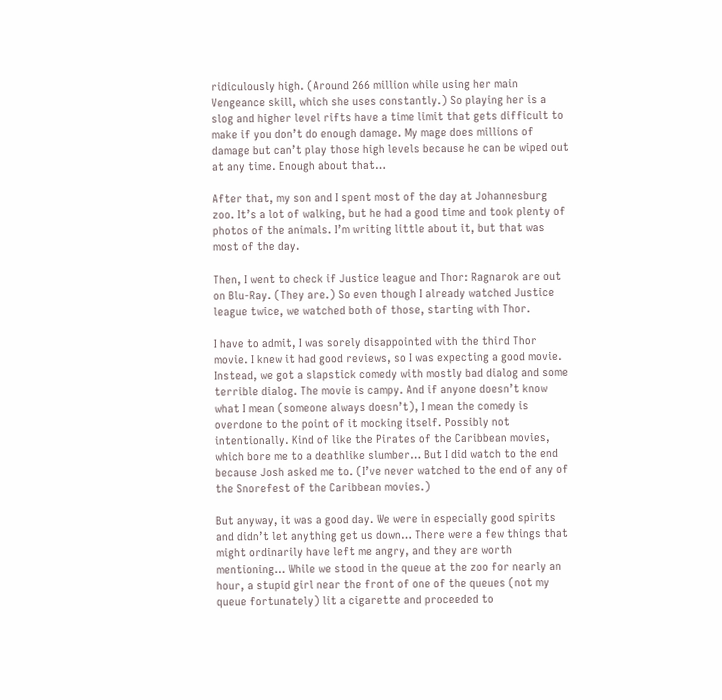ridiculously high. (Around 266 million while using her main Vengeance skill, which she uses constantly.) So playing her is a slog and higher level rifts have a time limit that gets difficult to make if you don’t do enough damage. My mage does millions of damage but can’t play those high levels because he can be wiped out at any time. Enough about that…

After that, my son and I spent most of the day at Johannesburg zoo. It’s a lot of walking, but he had a good time and took plenty of photos of the animals. I’m writing little about it, but that was most of the day.

Then, I went to check if Justice league and Thor: Ragnarok are out on Blu-Ray. (They are.) So even though I already watched Justice league twice, we watched both of those, starting with Thor.

I have to admit, I was sorely disappointed with the third Thor movie. I knew it had good reviews, so I was expecting a good movie. Instead, we got a slapstick comedy with mostly bad dialog and some terrible dialog. The movie is campy. And if anyone doesn’t know what I mean (someone always doesn’t), I mean the comedy is overdone to the point of it mocking itself. Possibly not intentionally. Kind of like the Pirates of the Caribbean movies, which bore me to a deathlike slumber… But I did watch to the end because Josh asked me to. (I’ve never watched to the end of any of the Snorefest of the Caribbean movies.)

But anyway, it was a good day. We were in especially good spirits and didn’t let anything get us down… There were a few things that might ordinarily have left me angry, and they are worth mentioning… While we stood in the queue at the zoo for nearly an hour, a stupid girl near the front of one of the queues (not my queue fortunately) lit a cigarette and proceeded to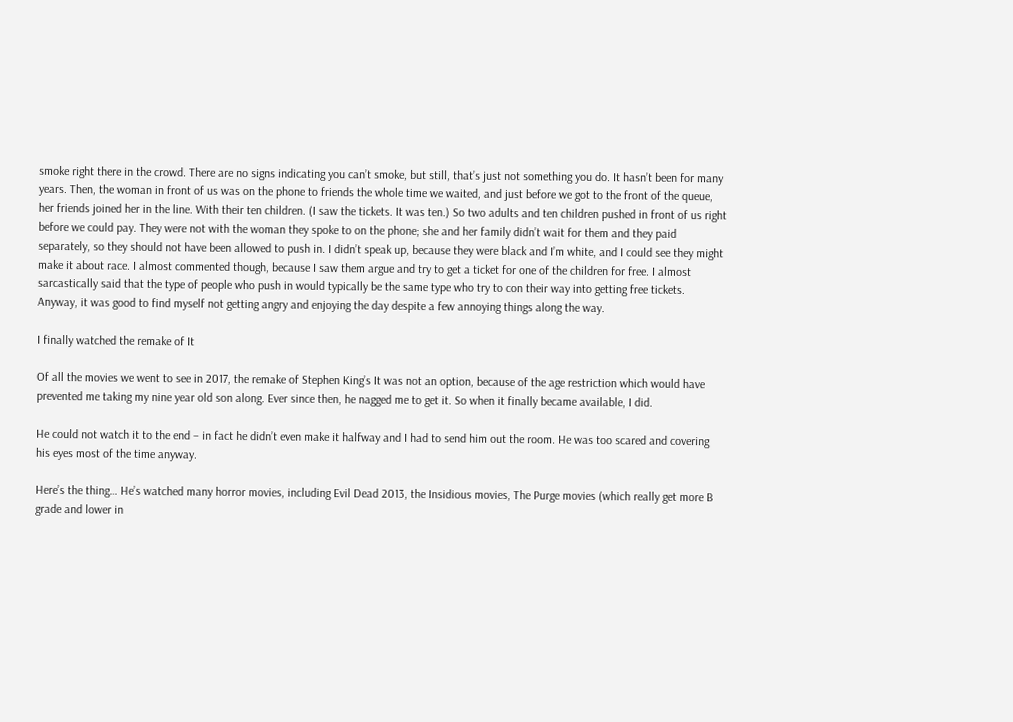smoke right there in the crowd. There are no signs indicating you can’t smoke, but still, that’s just not something you do. It hasn’t been for many years. Then, the woman in front of us was on the phone to friends the whole time we waited, and just before we got to the front of the queue, her friends joined her in the line. With their ten children. (I saw the tickets. It was ten.) So two adults and ten children pushed in front of us right before we could pay. They were not with the woman they spoke to on the phone; she and her family didn’t wait for them and they paid separately, so they should not have been allowed to push in. I didn’t speak up, because they were black and I’m white, and I could see they might make it about race. I almost commented though, because I saw them argue and try to get a ticket for one of the children for free. I almost sarcastically said that the type of people who push in would typically be the same type who try to con their way into getting free tickets. Anyway, it was good to find myself not getting angry and enjoying the day despite a few annoying things along the way.

I finally watched the remake of It

Of all the movies we went to see in 2017, the remake of Stephen King’s It was not an option, because of the age restriction which would have prevented me taking my nine year old son along. Ever since then, he nagged me to get it. So when it finally became available, I did.

He could not watch it to the end – in fact he didn’t even make it halfway and I had to send him out the room. He was too scared and covering his eyes most of the time anyway.

Here’s the thing… He’s watched many horror movies, including Evil Dead 2013, the Insidious movies, The Purge movies (which really get more B grade and lower in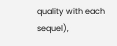quality with each sequel),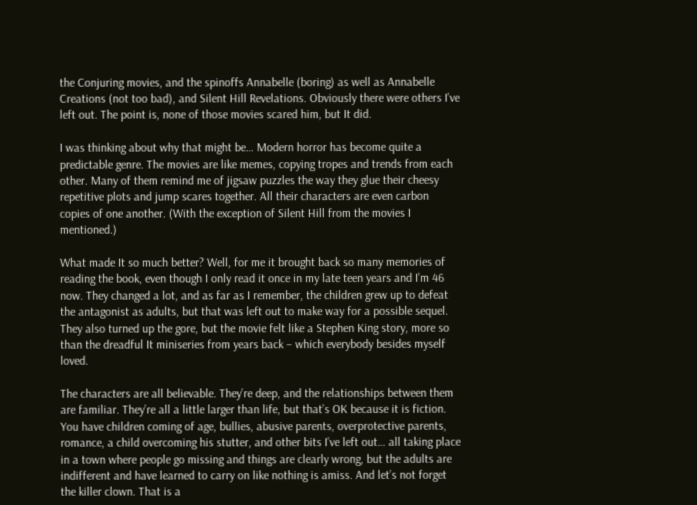the Conjuring movies, and the spinoffs Annabelle (boring) as well as Annabelle Creations (not too bad), and Silent Hill Revelations. Obviously there were others I’ve left out. The point is, none of those movies scared him, but It did.

I was thinking about why that might be… Modern horror has become quite a predictable genre. The movies are like memes, copying tropes and trends from each other. Many of them remind me of jigsaw puzzles the way they glue their cheesy repetitive plots and jump scares together. All their characters are even carbon copies of one another. (With the exception of Silent Hill from the movies I mentioned.)

What made It so much better? Well, for me it brought back so many memories of reading the book, even though I only read it once in my late teen years and I’m 46 now. They changed a lot, and as far as I remember, the children grew up to defeat the antagonist as adults, but that was left out to make way for a possible sequel. They also turned up the gore, but the movie felt like a Stephen King story, more so than the dreadful It miniseries from years back – which everybody besides myself loved.

The characters are all believable. They’re deep, and the relationships between them are familiar. They’re all a little larger than life, but that’s OK because it is fiction. You have children coming of age, bullies, abusive parents, overprotective parents, romance, a child overcoming his stutter, and other bits I’ve left out… all taking place in a town where people go missing and things are clearly wrong, but the adults are indifferent and have learned to carry on like nothing is amiss. And let’s not forget the killer clown. That is a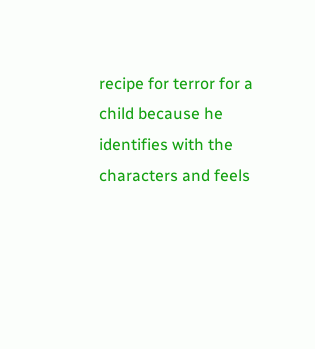recipe for terror for a child because he identifies with the characters and feels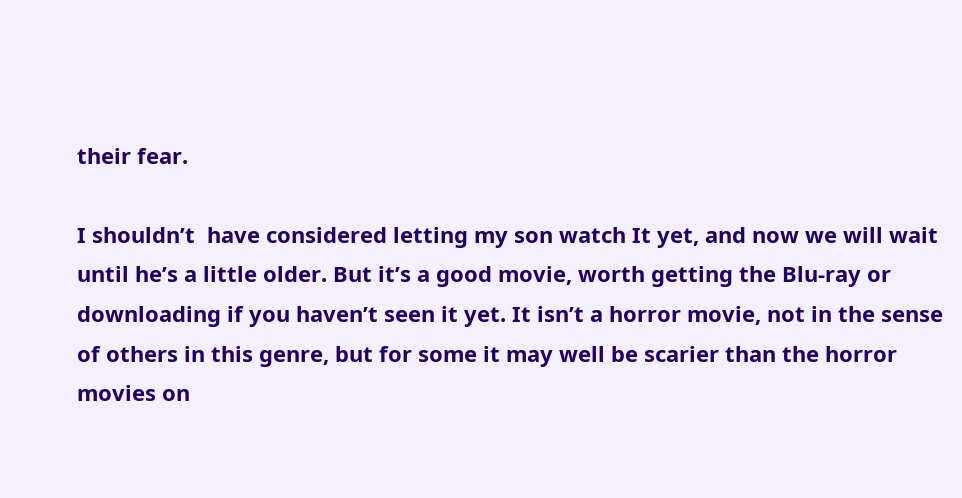their fear.

I shouldn’t  have considered letting my son watch It yet, and now we will wait until he’s a little older. But it’s a good movie, worth getting the Blu-ray or downloading if you haven’t seen it yet. It isn’t a horror movie, not in the sense of others in this genre, but for some it may well be scarier than the horror movies on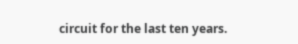circuit for the last ten years.